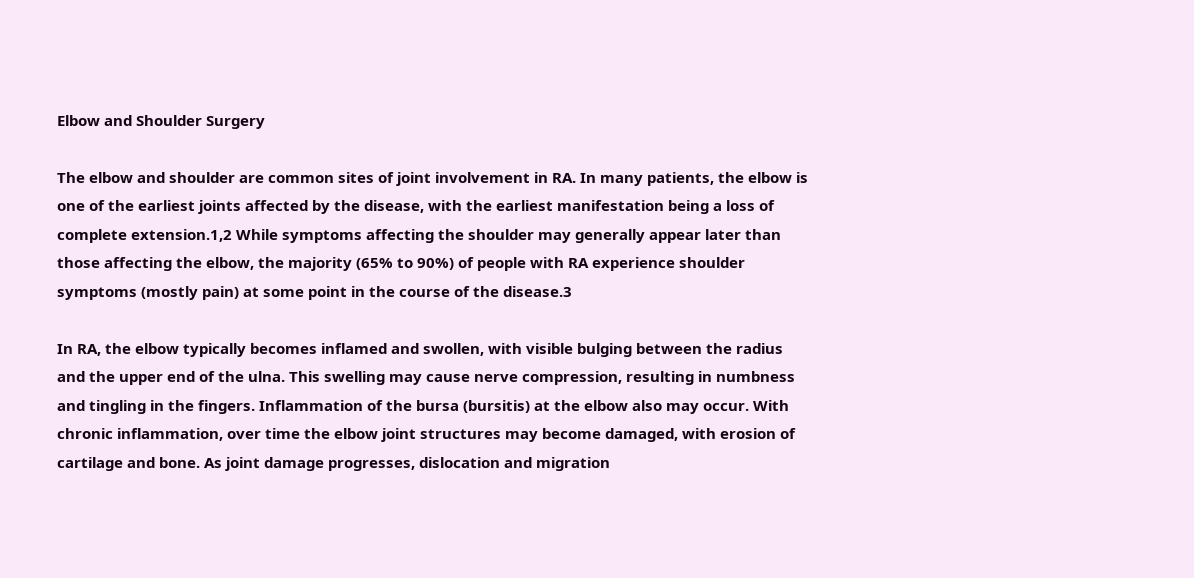Elbow and Shoulder Surgery

The elbow and shoulder are common sites of joint involvement in RA. In many patients, the elbow is one of the earliest joints affected by the disease, with the earliest manifestation being a loss of complete extension.1,2 While symptoms affecting the shoulder may generally appear later than those affecting the elbow, the majority (65% to 90%) of people with RA experience shoulder symptoms (mostly pain) at some point in the course of the disease.3

In RA, the elbow typically becomes inflamed and swollen, with visible bulging between the radius and the upper end of the ulna. This swelling may cause nerve compression, resulting in numbness and tingling in the fingers. Inflammation of the bursa (bursitis) at the elbow also may occur. With chronic inflammation, over time the elbow joint structures may become damaged, with erosion of cartilage and bone. As joint damage progresses, dislocation and migration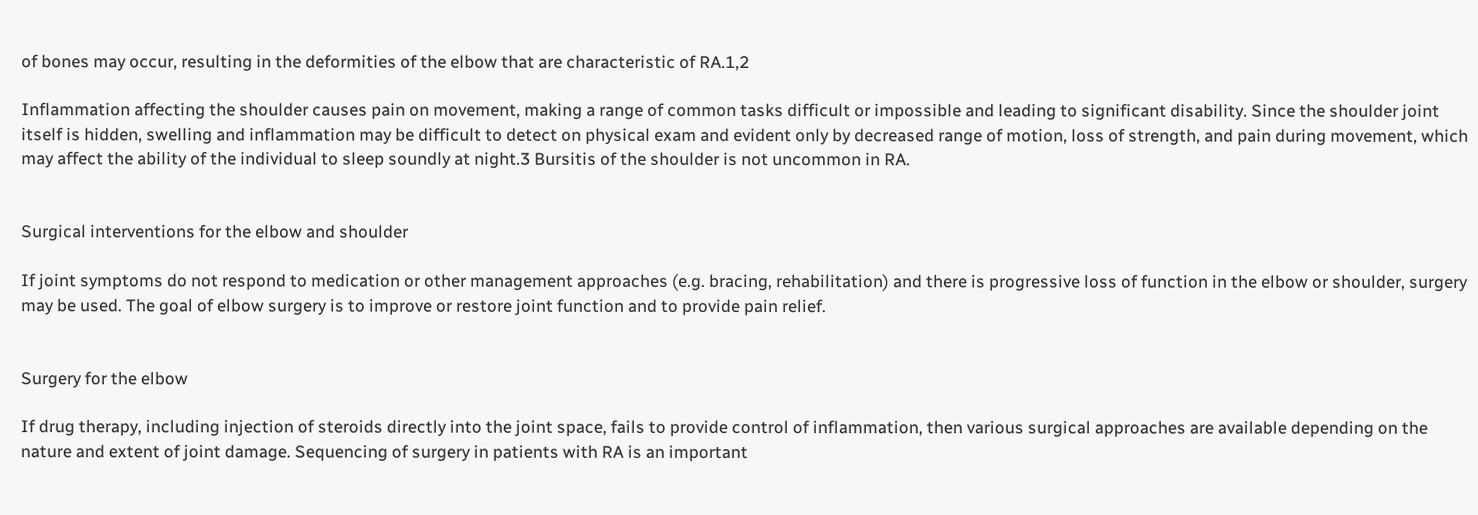of bones may occur, resulting in the deformities of the elbow that are characteristic of RA.1,2

Inflammation affecting the shoulder causes pain on movement, making a range of common tasks difficult or impossible and leading to significant disability. Since the shoulder joint itself is hidden, swelling and inflammation may be difficult to detect on physical exam and evident only by decreased range of motion, loss of strength, and pain during movement, which may affect the ability of the individual to sleep soundly at night.3 Bursitis of the shoulder is not uncommon in RA.


Surgical interventions for the elbow and shoulder

If joint symptoms do not respond to medication or other management approaches (e.g. bracing, rehabilitation) and there is progressive loss of function in the elbow or shoulder, surgery may be used. The goal of elbow surgery is to improve or restore joint function and to provide pain relief.


Surgery for the elbow

If drug therapy, including injection of steroids directly into the joint space, fails to provide control of inflammation, then various surgical approaches are available depending on the nature and extent of joint damage. Sequencing of surgery in patients with RA is an important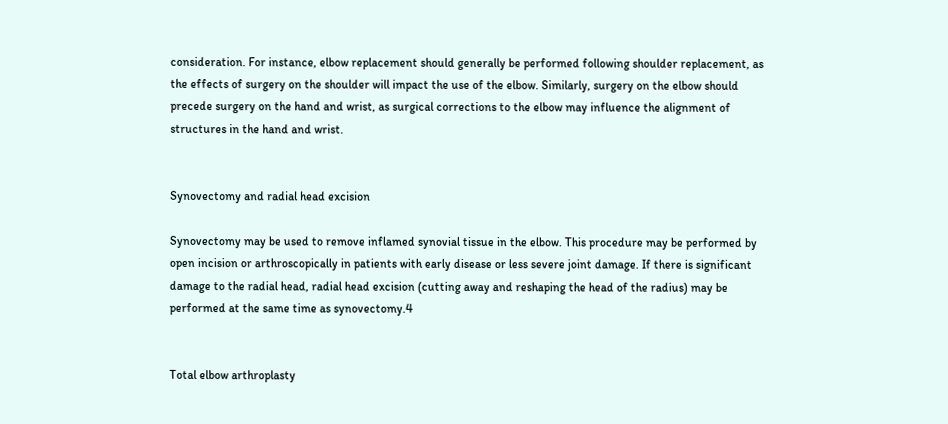consideration. For instance, elbow replacement should generally be performed following shoulder replacement, as the effects of surgery on the shoulder will impact the use of the elbow. Similarly, surgery on the elbow should precede surgery on the hand and wrist, as surgical corrections to the elbow may influence the alignment of structures in the hand and wrist.


Synovectomy and radial head excision

Synovectomy may be used to remove inflamed synovial tissue in the elbow. This procedure may be performed by open incision or arthroscopically in patients with early disease or less severe joint damage. If there is significant damage to the radial head, radial head excision (cutting away and reshaping the head of the radius) may be performed at the same time as synovectomy.4


Total elbow arthroplasty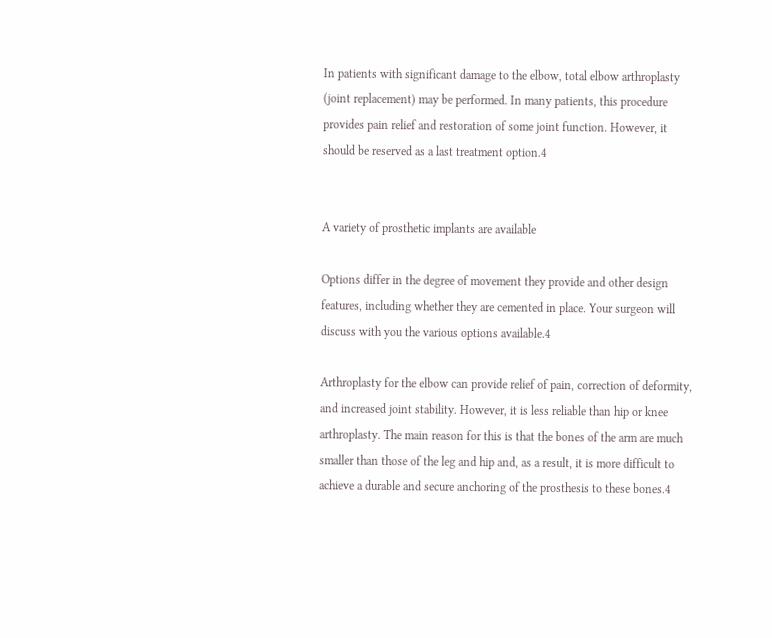In patients with significant damage to the elbow, total elbow arthroplasty (joint replacement) may be performed. In many patients, this procedure provides pain relief and restoration of some joint function. However, it should be reserved as a last treatment option.4


A variety of prosthetic implants are available

Options differ in the degree of movement they provide and other design features, including whether they are cemented in place. Your surgeon will discuss with you the various options available.4

Arthroplasty for the elbow can provide relief of pain, correction of deformity, and increased joint stability. However, it is less reliable than hip or knee arthroplasty. The main reason for this is that the bones of the arm are much smaller than those of the leg and hip and, as a result, it is more difficult to achieve a durable and secure anchoring of the prosthesis to these bones.4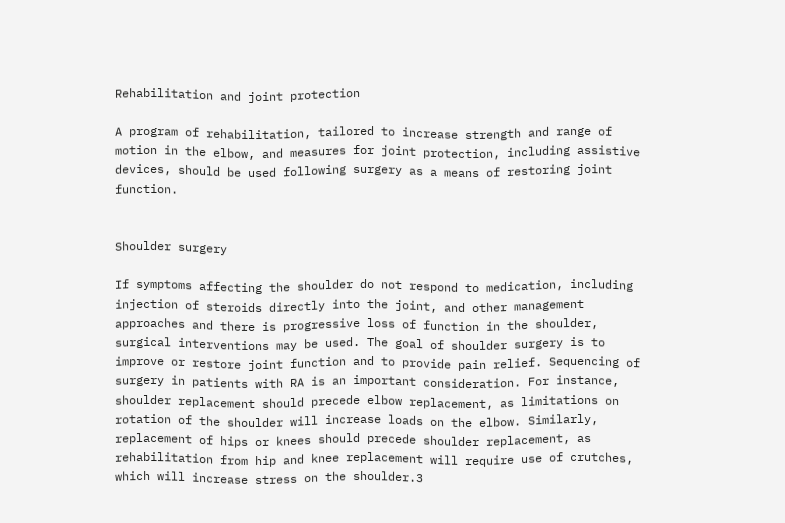Rehabilitation and joint protection

A program of rehabilitation, tailored to increase strength and range of motion in the elbow, and measures for joint protection, including assistive devices, should be used following surgery as a means of restoring joint function.


Shoulder surgery

If symptoms affecting the shoulder do not respond to medication, including injection of steroids directly into the joint, and other management approaches and there is progressive loss of function in the shoulder, surgical interventions may be used. The goal of shoulder surgery is to improve or restore joint function and to provide pain relief. Sequencing of surgery in patients with RA is an important consideration. For instance, shoulder replacement should precede elbow replacement, as limitations on rotation of the shoulder will increase loads on the elbow. Similarly, replacement of hips or knees should precede shoulder replacement, as rehabilitation from hip and knee replacement will require use of crutches, which will increase stress on the shoulder.3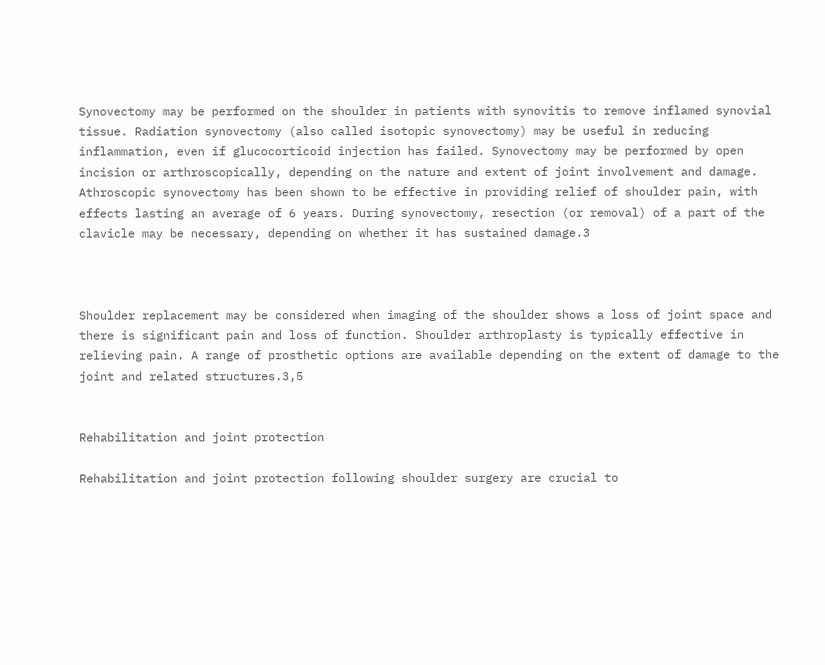Synovectomy may be performed on the shoulder in patients with synovitis to remove inflamed synovial tissue. Radiation synovectomy (also called isotopic synovectomy) may be useful in reducing inflammation, even if glucocorticoid injection has failed. Synovectomy may be performed by open incision or arthroscopically, depending on the nature and extent of joint involvement and damage. Athroscopic synovectomy has been shown to be effective in providing relief of shoulder pain, with effects lasting an average of 6 years. During synovectomy, resection (or removal) of a part of the clavicle may be necessary, depending on whether it has sustained damage.3



Shoulder replacement may be considered when imaging of the shoulder shows a loss of joint space and there is significant pain and loss of function. Shoulder arthroplasty is typically effective in relieving pain. A range of prosthetic options are available depending on the extent of damage to the joint and related structures.3,5


Rehabilitation and joint protection

Rehabilitation and joint protection following shoulder surgery are crucial to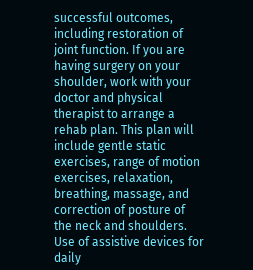successful outcomes, including restoration of joint function. If you are having surgery on your shoulder, work with your doctor and physical therapist to arrange a rehab plan. This plan will include gentle static exercises, range of motion exercises, relaxation, breathing, massage, and correction of posture of the neck and shoulders. Use of assistive devices for daily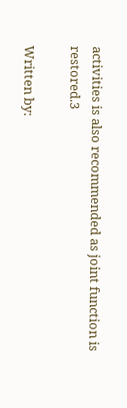activities is also recommended as joint function is restored.3

Written by: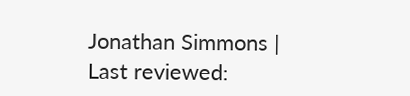Jonathan Simmons | Last reviewed: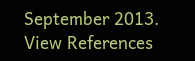September 2013.
View References